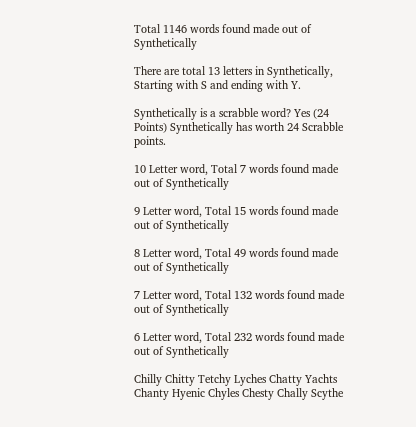Total 1146 words found made out of Synthetically

There are total 13 letters in Synthetically, Starting with S and ending with Y.

Synthetically is a scrabble word? Yes (24 Points) Synthetically has worth 24 Scrabble points.

10 Letter word, Total 7 words found made out of Synthetically

9 Letter word, Total 15 words found made out of Synthetically

8 Letter word, Total 49 words found made out of Synthetically

7 Letter word, Total 132 words found made out of Synthetically

6 Letter word, Total 232 words found made out of Synthetically

Chilly Chitty Tetchy Lyches Chatty Yachts Chanty Hyenic Chyles Chesty Chally Scythe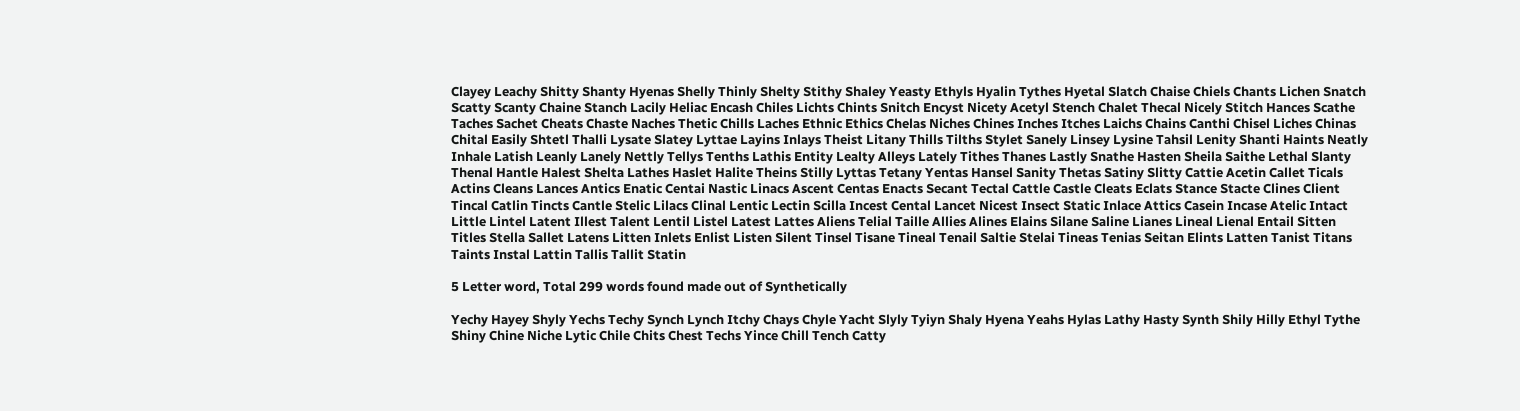Clayey Leachy Shitty Shanty Hyenas Shelly Thinly Shelty Stithy Shaley Yeasty Ethyls Hyalin Tythes Hyetal Slatch Chaise Chiels Chants Lichen Snatch Scatty Scanty Chaine Stanch Lacily Heliac Encash Chiles Lichts Chints Snitch Encyst Nicety Acetyl Stench Chalet Thecal Nicely Stitch Hances Scathe Taches Sachet Cheats Chaste Naches Thetic Chills Laches Ethnic Ethics Chelas Niches Chines Inches Itches Laichs Chains Canthi Chisel Liches Chinas Chital Easily Shtetl Thalli Lysate Slatey Lyttae Layins Inlays Theist Litany Thills Tilths Stylet Sanely Linsey Lysine Tahsil Lenity Shanti Haints Neatly Inhale Latish Leanly Lanely Nettly Tellys Tenths Lathis Entity Lealty Alleys Lately Tithes Thanes Lastly Snathe Hasten Sheila Saithe Lethal Slanty Thenal Hantle Halest Shelta Lathes Haslet Halite Theins Stilly Lyttas Tetany Yentas Hansel Sanity Thetas Satiny Slitty Cattie Acetin Callet Ticals Actins Cleans Lances Antics Enatic Centai Nastic Linacs Ascent Centas Enacts Secant Tectal Cattle Castle Cleats Eclats Stance Stacte Clines Client Tincal Catlin Tincts Cantle Stelic Lilacs Clinal Lentic Lectin Scilla Incest Cental Lancet Nicest Insect Static Inlace Attics Casein Incase Atelic Intact Little Lintel Latent Illest Talent Lentil Listel Latest Lattes Aliens Telial Taille Allies Alines Elains Silane Saline Lianes Lineal Lienal Entail Sitten Titles Stella Sallet Latens Litten Inlets Enlist Listen Silent Tinsel Tisane Tineal Tenail Saltie Stelai Tineas Tenias Seitan Elints Latten Tanist Titans Taints Instal Lattin Tallis Tallit Statin

5 Letter word, Total 299 words found made out of Synthetically

Yechy Hayey Shyly Yechs Techy Synch Lynch Itchy Chays Chyle Yacht Slyly Tyiyn Shaly Hyena Yeahs Hylas Lathy Hasty Synth Shily Hilly Ethyl Tythe Shiny Chine Niche Lytic Chile Chits Chest Techs Yince Chill Tench Catty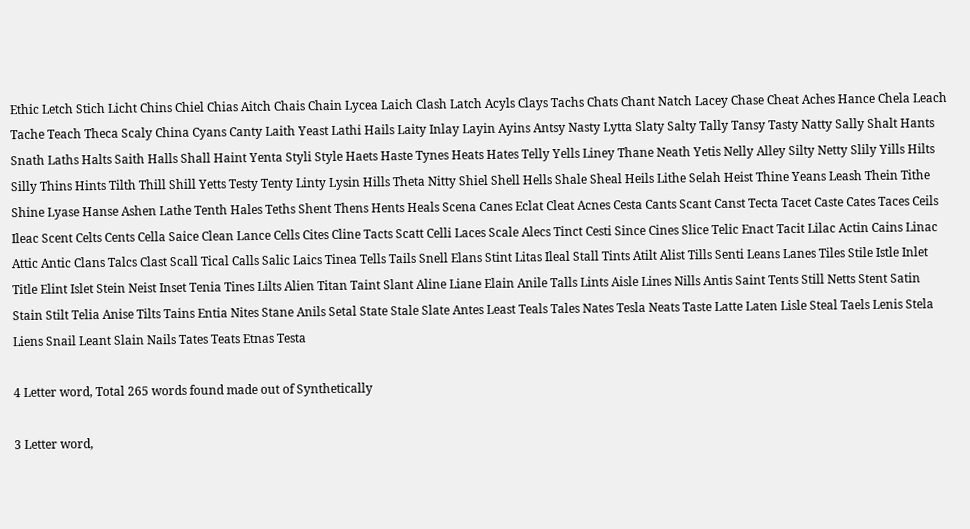Ethic Letch Stich Licht Chins Chiel Chias Aitch Chais Chain Lycea Laich Clash Latch Acyls Clays Tachs Chats Chant Natch Lacey Chase Cheat Aches Hance Chela Leach Tache Teach Theca Scaly China Cyans Canty Laith Yeast Lathi Hails Laity Inlay Layin Ayins Antsy Nasty Lytta Slaty Salty Tally Tansy Tasty Natty Sally Shalt Hants Snath Laths Halts Saith Halls Shall Haint Yenta Styli Style Haets Haste Tynes Heats Hates Telly Yells Liney Thane Neath Yetis Nelly Alley Silty Netty Slily Yills Hilts Silly Thins Hints Tilth Thill Shill Yetts Testy Tenty Linty Lysin Hills Theta Nitty Shiel Shell Hells Shale Sheal Heils Lithe Selah Heist Thine Yeans Leash Thein Tithe Shine Lyase Hanse Ashen Lathe Tenth Hales Teths Shent Thens Hents Heals Scena Canes Eclat Cleat Acnes Cesta Cants Scant Canst Tecta Tacet Caste Cates Taces Ceils Ileac Scent Celts Cents Cella Saice Clean Lance Cells Cites Cline Tacts Scatt Celli Laces Scale Alecs Tinct Cesti Since Cines Slice Telic Enact Tacit Lilac Actin Cains Linac Attic Antic Clans Talcs Clast Scall Tical Calls Salic Laics Tinea Tells Tails Snell Elans Stint Litas Ileal Stall Tints Atilt Alist Tills Senti Leans Lanes Tiles Stile Istle Inlet Title Elint Islet Stein Neist Inset Tenia Tines Lilts Alien Titan Taint Slant Aline Liane Elain Anile Talls Lints Aisle Lines Nills Antis Saint Tents Still Netts Stent Satin Stain Stilt Telia Anise Tilts Tains Entia Nites Stane Anils Setal State Stale Slate Antes Least Teals Tales Nates Tesla Neats Taste Latte Laten Lisle Steal Taels Lenis Stela Liens Snail Leant Slain Nails Tates Teats Etnas Testa

4 Letter word, Total 265 words found made out of Synthetically

3 Letter word,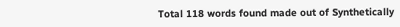Total 118 words found made out of Synthetically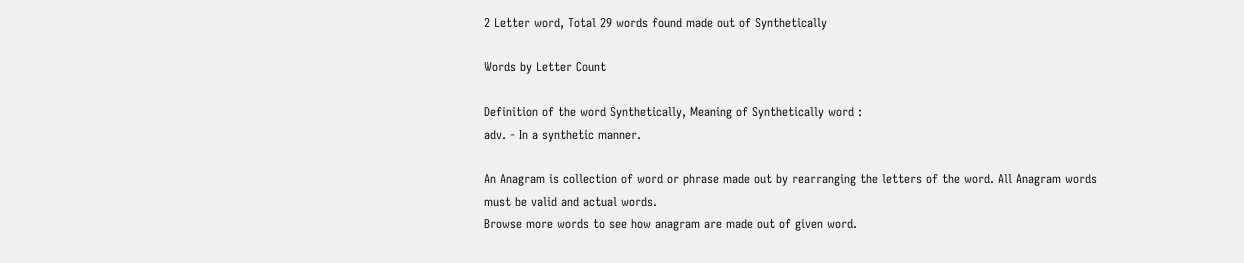2 Letter word, Total 29 words found made out of Synthetically

Words by Letter Count

Definition of the word Synthetically, Meaning of Synthetically word :
adv. - In a synthetic manner.

An Anagram is collection of word or phrase made out by rearranging the letters of the word. All Anagram words must be valid and actual words.
Browse more words to see how anagram are made out of given word.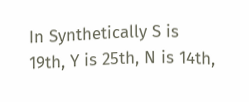In Synthetically S is 19th, Y is 25th, N is 14th,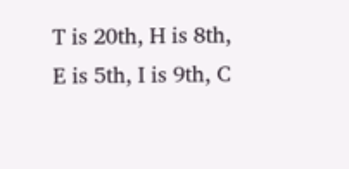T is 20th, H is 8th, E is 5th, I is 9th, C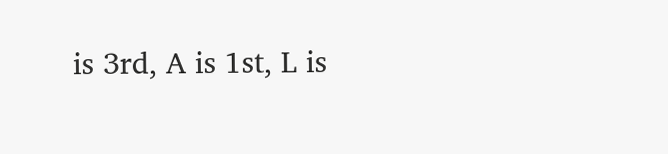is 3rd, A is 1st, L is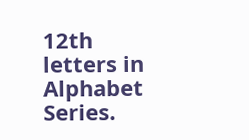12th letters in Alphabet Series.